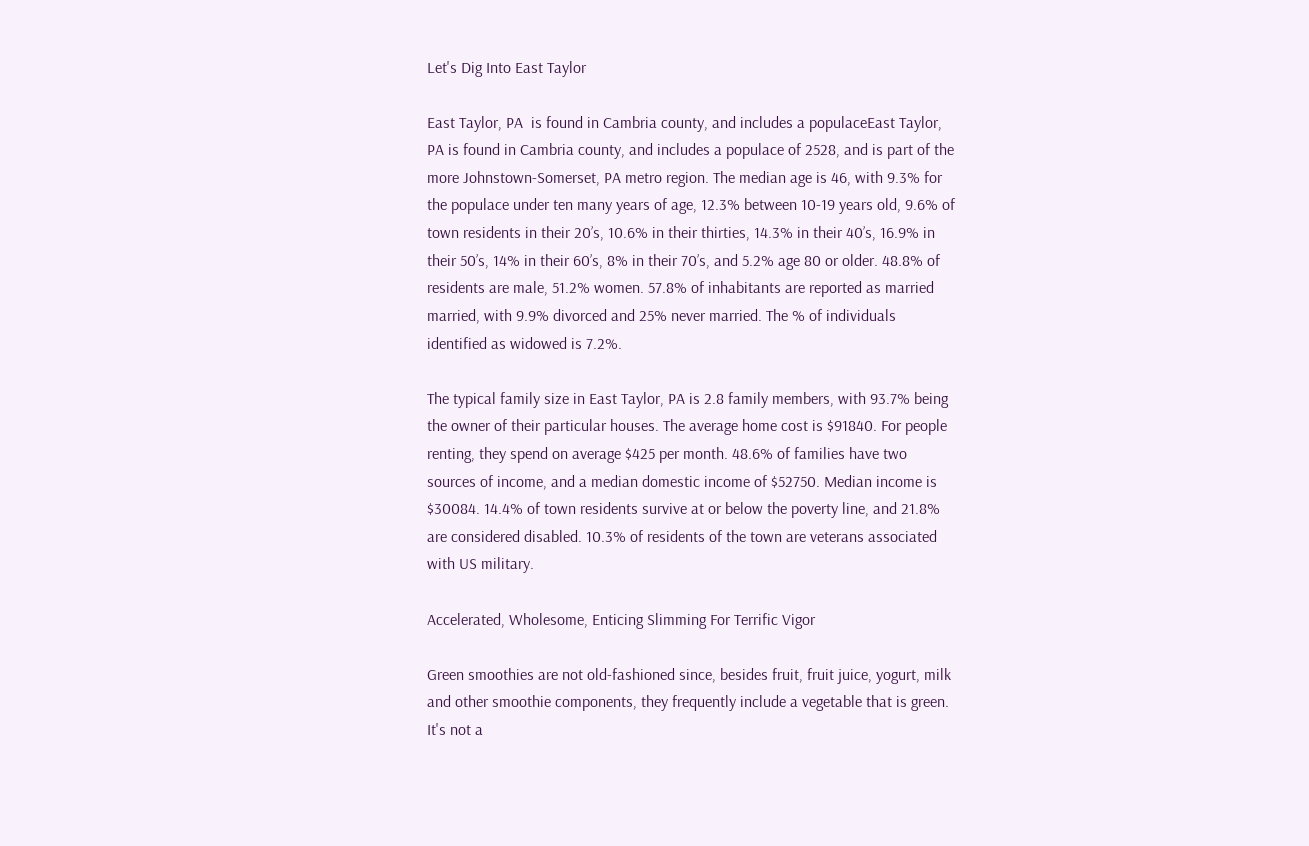Let's Dig Into East Taylor

East Taylor, PA  is found in Cambria county, and includes a populaceEast Taylor, PA is found in Cambria county, and includes a populace of 2528, and is part of the more Johnstown-Somerset, PA metro region. The median age is 46, with 9.3% for the populace under ten many years of age, 12.3% between 10-19 years old, 9.6% of town residents in their 20’s, 10.6% in their thirties, 14.3% in their 40’s, 16.9% in their 50’s, 14% in their 60’s, 8% in their 70’s, and 5.2% age 80 or older. 48.8% of residents are male, 51.2% women. 57.8% of inhabitants are reported as married married, with 9.9% divorced and 25% never married. The % of individuals identified as widowed is 7.2%.

The typical family size in East Taylor, PA is 2.8 family members, with 93.7% being the owner of their particular houses. The average home cost is $91840. For people renting, they spend on average $425 per month. 48.6% of families have two sources of income, and a median domestic income of $52750. Median income is $30084. 14.4% of town residents survive at or below the poverty line, and 21.8% are considered disabled. 10.3% of residents of the town are veterans associated with US military.

Accelerated, Wholesome, Enticing Slimming For Terrific Vigor

Green smoothies are not old-fashioned since, besides fruit, fruit juice, yogurt, milk and other smoothie components, they frequently include a vegetable that is green. It's not a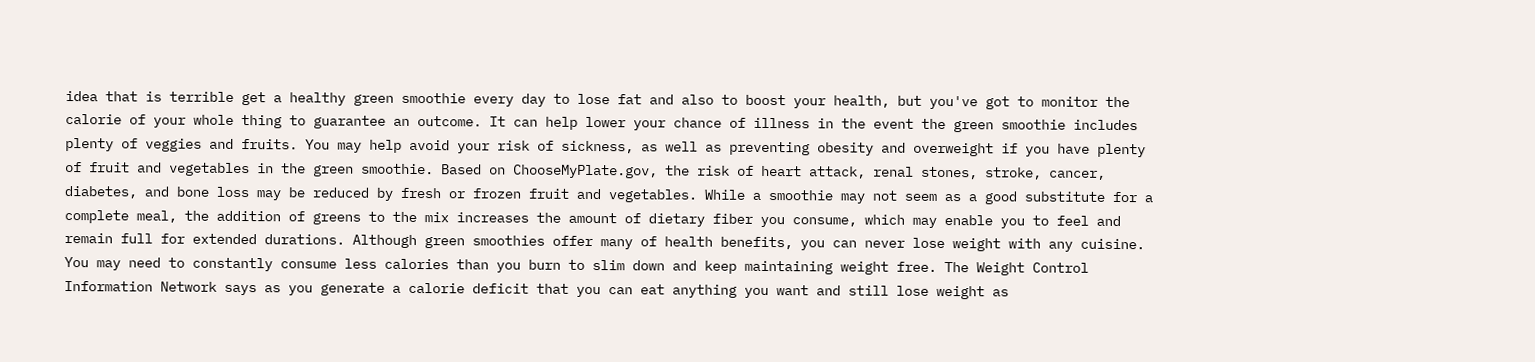idea that is terrible get a healthy green smoothie every day to lose fat and also to boost your health, but you've got to monitor the calorie of your whole thing to guarantee an outcome. It can help lower your chance of illness in the event the green smoothie includes plenty of veggies and fruits. You may help avoid your risk of sickness, as well as preventing obesity and overweight if you have plenty of fruit and vegetables in the green smoothie. Based on ChooseMyPlate.gov, the risk of heart attack, renal stones, stroke, cancer, diabetes, and bone loss may be reduced by fresh or frozen fruit and vegetables. While a smoothie may not seem as a good substitute for a complete meal, the addition of greens to the mix increases the amount of dietary fiber you consume, which may enable you to feel and remain full for extended durations. Although green smoothies offer many of health benefits, you can never lose weight with any cuisine. You may need to constantly consume less calories than you burn to slim down and keep maintaining weight free. The Weight Control Information Network says as you generate a calorie deficit that you can eat anything you want and still lose weight as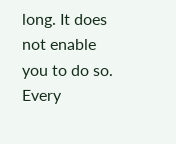long. It does not enable you to do so. Every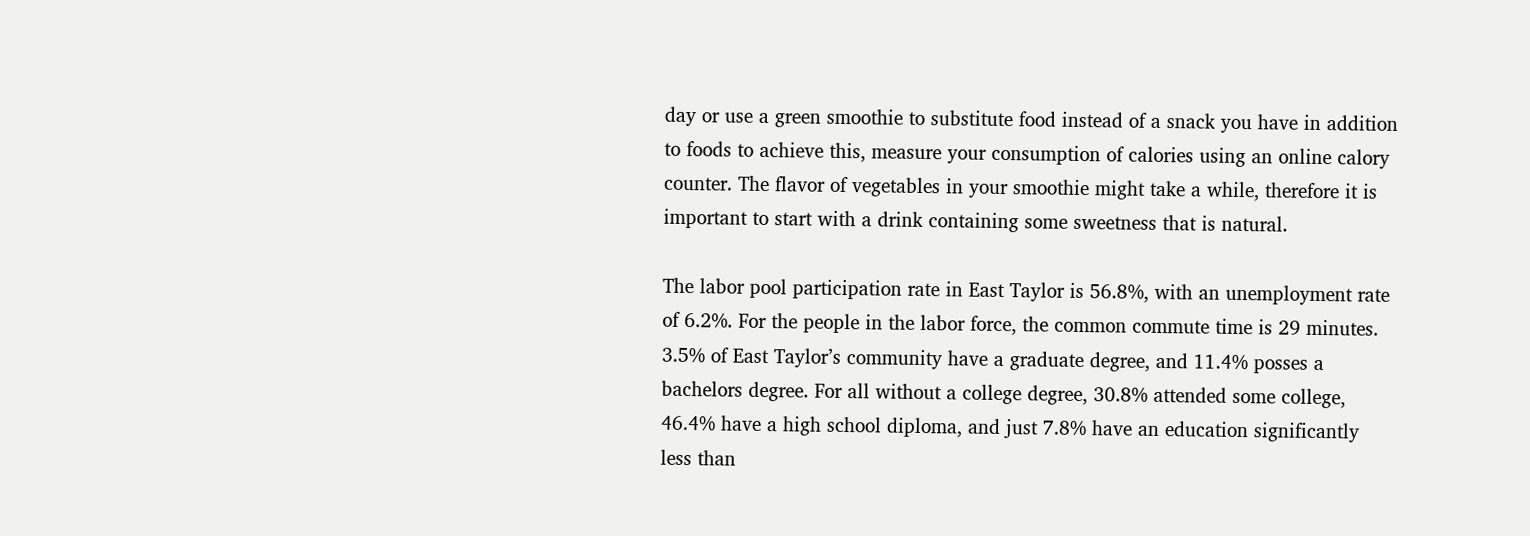day or use a green smoothie to substitute food instead of a snack you have in addition to foods to achieve this, measure your consumption of calories using an online calory counter. The flavor of vegetables in your smoothie might take a while, therefore it is important to start with a drink containing some sweetness that is natural.

The labor pool participation rate in East Taylor is 56.8%, with an unemployment rate of 6.2%. For the people in the labor force, the common commute time is 29 minutes. 3.5% of East Taylor’s community have a graduate degree, and 11.4% posses a bachelors degree. For all without a college degree, 30.8% attended some college, 46.4% have a high school diploma, and just 7.8% have an education significantly less than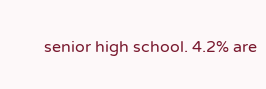senior high school. 4.2% are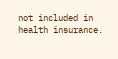not included in health insurance.